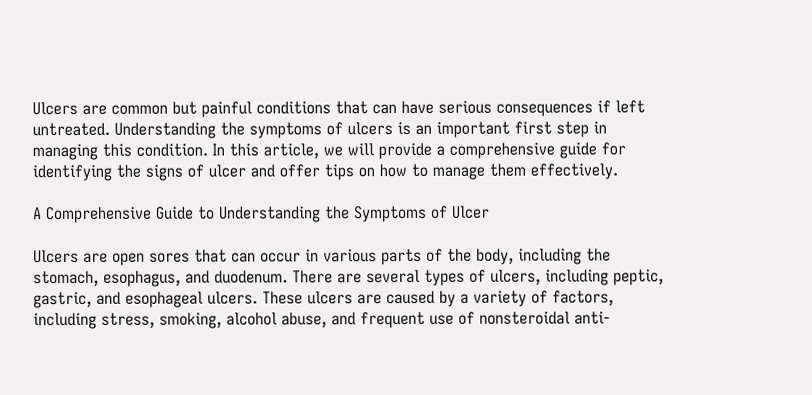Ulcers are common but painful conditions that can have serious consequences if left untreated. Understanding the symptoms of ulcers is an important first step in managing this condition. In this article, we will provide a comprehensive guide for identifying the signs of ulcer and offer tips on how to manage them effectively.

A Comprehensive Guide to Understanding the Symptoms of Ulcer

Ulcers are open sores that can occur in various parts of the body, including the stomach, esophagus, and duodenum. There are several types of ulcers, including peptic, gastric, and esophageal ulcers. These ulcers are caused by a variety of factors, including stress, smoking, alcohol abuse, and frequent use of nonsteroidal anti-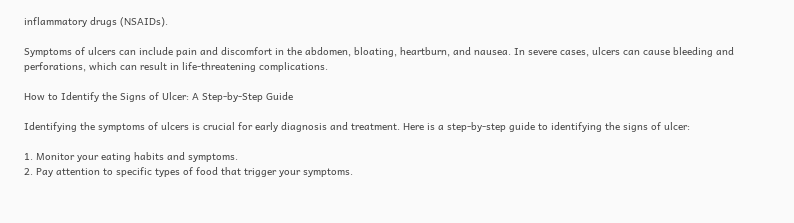inflammatory drugs (NSAIDs).

Symptoms of ulcers can include pain and discomfort in the abdomen, bloating, heartburn, and nausea. In severe cases, ulcers can cause bleeding and perforations, which can result in life-threatening complications.

How to Identify the Signs of Ulcer: A Step-by-Step Guide

Identifying the symptoms of ulcers is crucial for early diagnosis and treatment. Here is a step-by-step guide to identifying the signs of ulcer:

1. Monitor your eating habits and symptoms.
2. Pay attention to specific types of food that trigger your symptoms.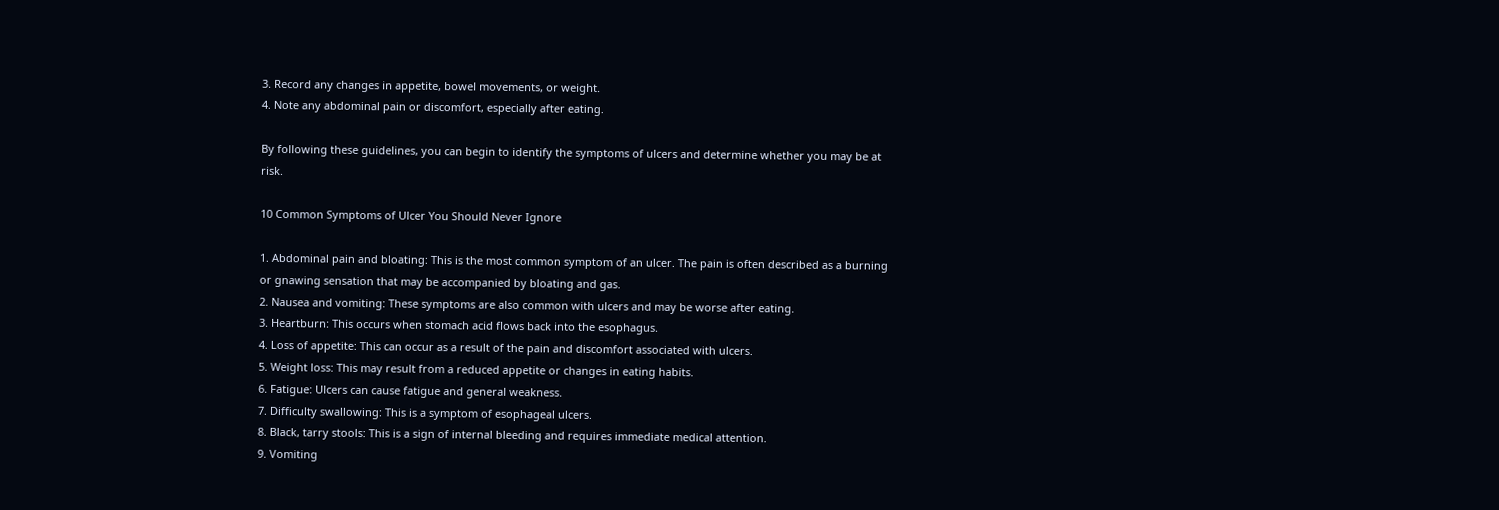3. Record any changes in appetite, bowel movements, or weight.
4. Note any abdominal pain or discomfort, especially after eating.

By following these guidelines, you can begin to identify the symptoms of ulcers and determine whether you may be at risk.

10 Common Symptoms of Ulcer You Should Never Ignore

1. Abdominal pain and bloating: This is the most common symptom of an ulcer. The pain is often described as a burning or gnawing sensation that may be accompanied by bloating and gas.
2. Nausea and vomiting: These symptoms are also common with ulcers and may be worse after eating.
3. Heartburn: This occurs when stomach acid flows back into the esophagus.
4. Loss of appetite: This can occur as a result of the pain and discomfort associated with ulcers.
5. Weight loss: This may result from a reduced appetite or changes in eating habits.
6. Fatigue: Ulcers can cause fatigue and general weakness.
7. Difficulty swallowing: This is a symptom of esophageal ulcers.
8. Black, tarry stools: This is a sign of internal bleeding and requires immediate medical attention.
9. Vomiting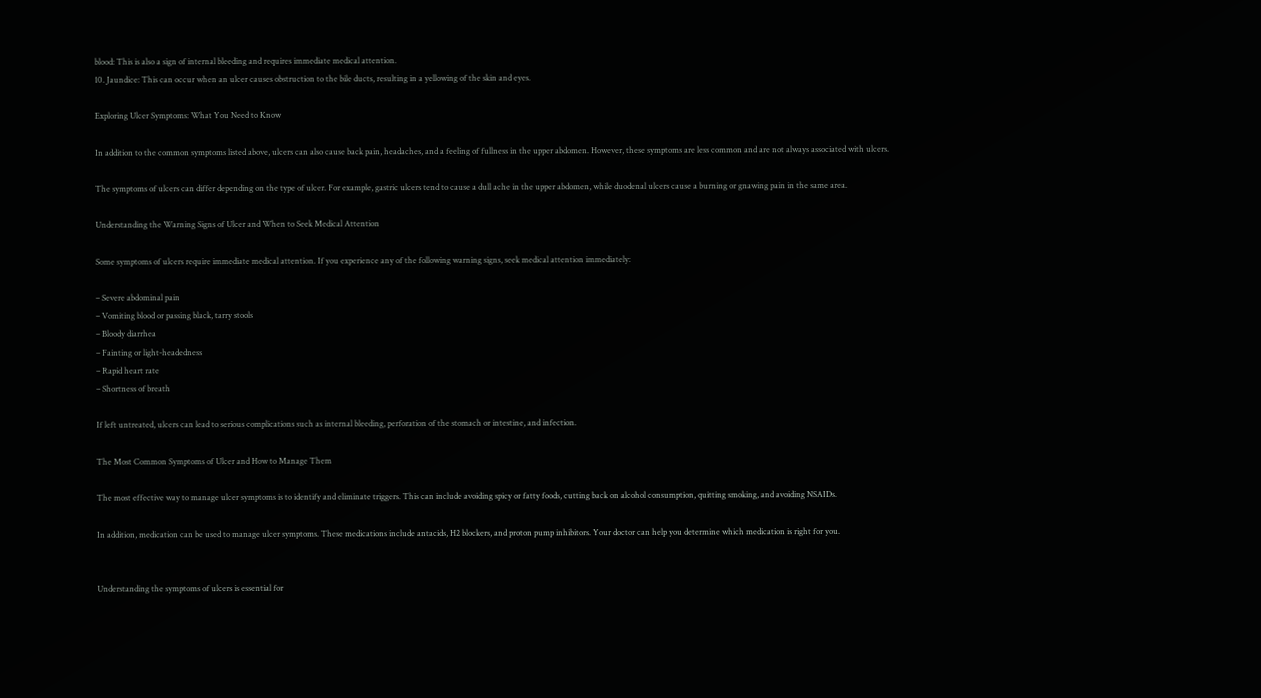blood: This is also a sign of internal bleeding and requires immediate medical attention.
10. Jaundice: This can occur when an ulcer causes obstruction to the bile ducts, resulting in a yellowing of the skin and eyes.

Exploring Ulcer Symptoms: What You Need to Know

In addition to the common symptoms listed above, ulcers can also cause back pain, headaches, and a feeling of fullness in the upper abdomen. However, these symptoms are less common and are not always associated with ulcers.

The symptoms of ulcers can differ depending on the type of ulcer. For example, gastric ulcers tend to cause a dull ache in the upper abdomen, while duodenal ulcers cause a burning or gnawing pain in the same area.

Understanding the Warning Signs of Ulcer and When to Seek Medical Attention

Some symptoms of ulcers require immediate medical attention. If you experience any of the following warning signs, seek medical attention immediately:

– Severe abdominal pain
– Vomiting blood or passing black, tarry stools
– Bloody diarrhea
– Fainting or light-headedness
– Rapid heart rate
– Shortness of breath

If left untreated, ulcers can lead to serious complications such as internal bleeding, perforation of the stomach or intestine, and infection.

The Most Common Symptoms of Ulcer and How to Manage Them

The most effective way to manage ulcer symptoms is to identify and eliminate triggers. This can include avoiding spicy or fatty foods, cutting back on alcohol consumption, quitting smoking, and avoiding NSAIDs.

In addition, medication can be used to manage ulcer symptoms. These medications include antacids, H2 blockers, and proton pump inhibitors. Your doctor can help you determine which medication is right for you.


Understanding the symptoms of ulcers is essential for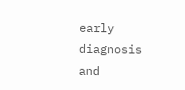early diagnosis and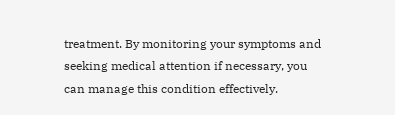treatment. By monitoring your symptoms and seeking medical attention if necessary, you can manage this condition effectively.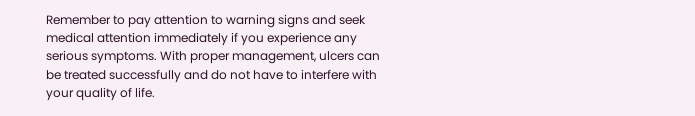Remember to pay attention to warning signs and seek medical attention immediately if you experience any serious symptoms. With proper management, ulcers can be treated successfully and do not have to interfere with your quality of life.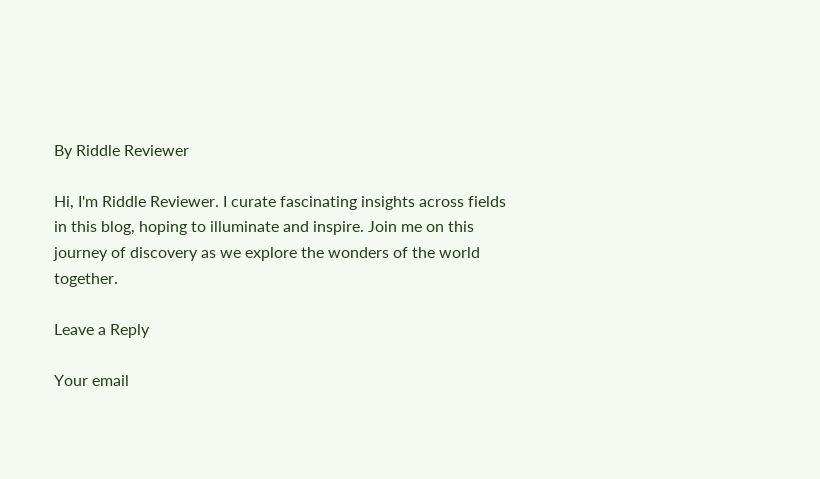By Riddle Reviewer

Hi, I'm Riddle Reviewer. I curate fascinating insights across fields in this blog, hoping to illuminate and inspire. Join me on this journey of discovery as we explore the wonders of the world together.

Leave a Reply

Your email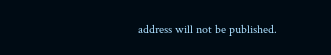address will not be published.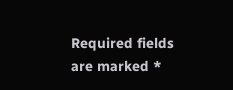Required fields are marked *